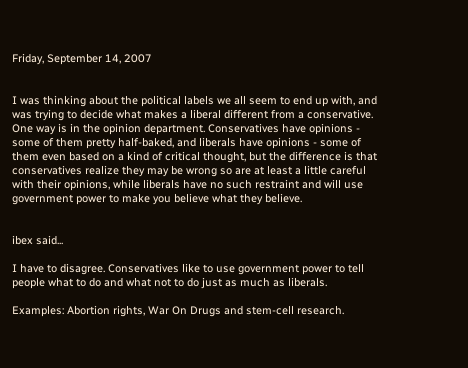Friday, September 14, 2007


I was thinking about the political labels we all seem to end up with, and was trying to decide what makes a liberal different from a conservative. One way is in the opinion department. Conservatives have opinions - some of them pretty half-baked, and liberals have opinions - some of them even based on a kind of critical thought, but the difference is that conservatives realize they may be wrong so are at least a little careful with their opinions, while liberals have no such restraint and will use government power to make you believe what they believe.


ibex said...

I have to disagree. Conservatives like to use government power to tell people what to do and what not to do just as much as liberals.

Examples: Abortion rights, War On Drugs and stem-cell research.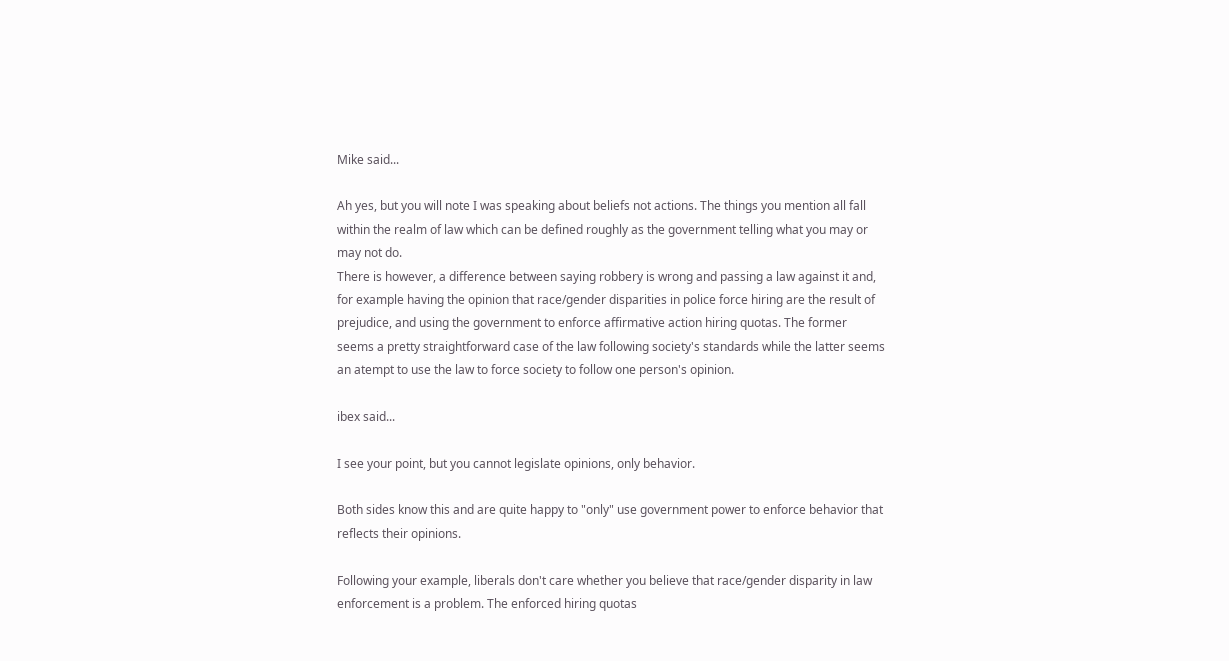Mike said...

Ah yes, but you will note I was speaking about beliefs not actions. The things you mention all fall within the realm of law which can be defined roughly as the government telling what you may or may not do.
There is however, a difference between saying robbery is wrong and passing a law against it and, for example having the opinion that race/gender disparities in police force hiring are the result of prejudice, and using the government to enforce affirmative action hiring quotas. The former seems a pretty straightforward case of the law following society's standards while the latter seems an atempt to use the law to force society to follow one person's opinion.

ibex said...

I see your point, but you cannot legislate opinions, only behavior.

Both sides know this and are quite happy to "only" use government power to enforce behavior that reflects their opinions.

Following your example, liberals don't care whether you believe that race/gender disparity in law enforcement is a problem. The enforced hiring quotas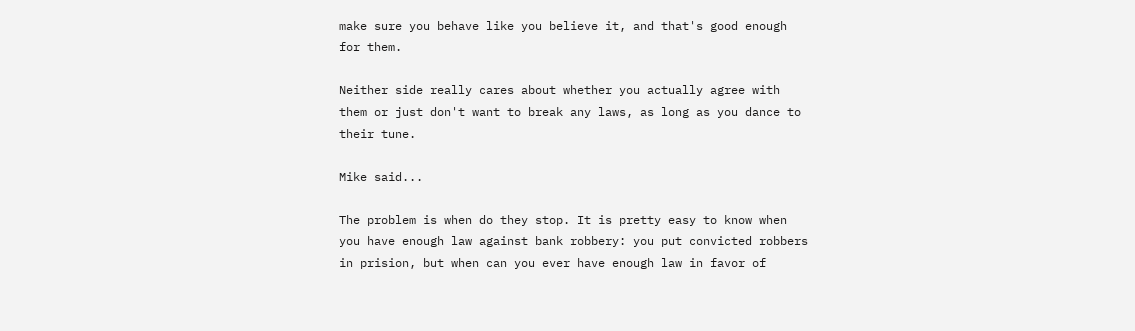make sure you behave like you believe it, and that's good enough for them.

Neither side really cares about whether you actually agree with them or just don't want to break any laws, as long as you dance to their tune.

Mike said...

The problem is when do they stop. It is pretty easy to know when you have enough law against bank robbery: you put convicted robbers in prision, but when can you ever have enough law in favor of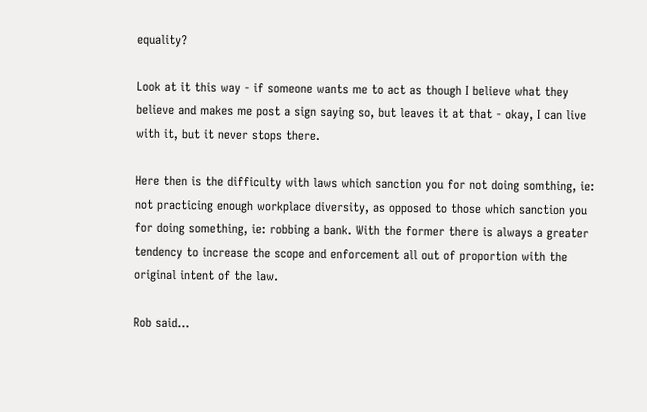equality?

Look at it this way - if someone wants me to act as though I believe what they believe and makes me post a sign saying so, but leaves it at that - okay, I can live with it, but it never stops there.

Here then is the difficulty with laws which sanction you for not doing somthing, ie: not practicing enough workplace diversity, as opposed to those which sanction you for doing something, ie: robbing a bank. With the former there is always a greater tendency to increase the scope and enforcement all out of proportion with the original intent of the law.

Rob said...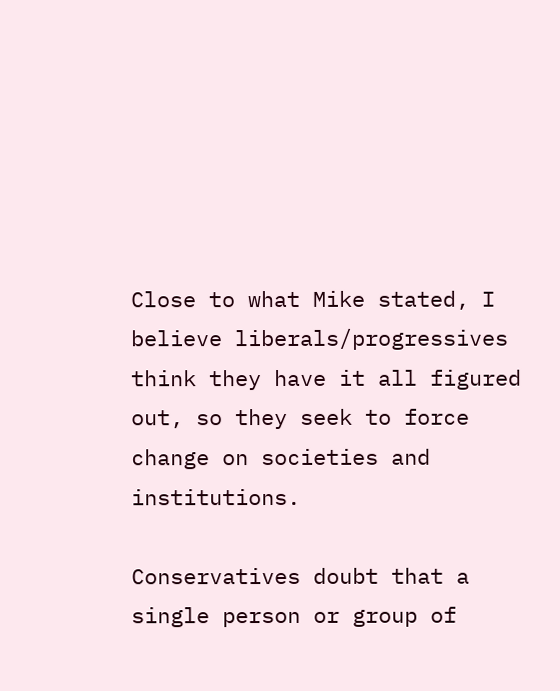Close to what Mike stated, I believe liberals/progressives think they have it all figured out, so they seek to force change on societies and institutions.

Conservatives doubt that a single person or group of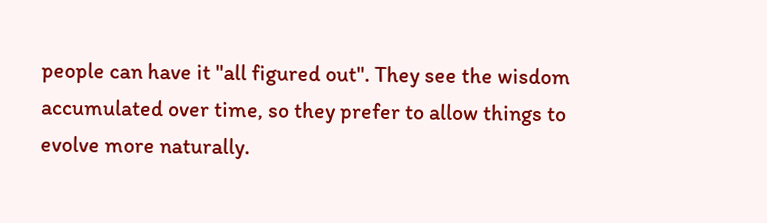people can have it "all figured out". They see the wisdom accumulated over time, so they prefer to allow things to evolve more naturally.